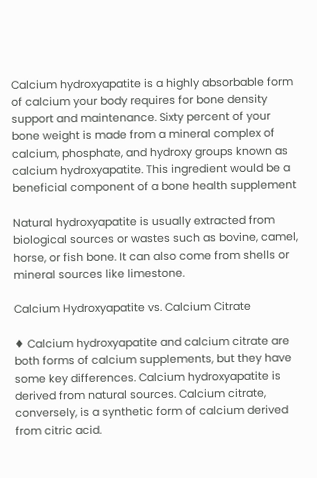Calcium hydroxyapatite is a highly absorbable form of calcium your body requires for bone density support and maintenance. Sixty percent of your bone weight is made from a mineral complex of calcium, phosphate, and hydroxy groups known as calcium hydroxyapatite. This ingredient would be a beneficial component of a bone health supplement

Natural hydroxyapatite is usually extracted from biological sources or wastes such as bovine, camel, horse, or fish bone. It can also come from shells or mineral sources like limestone.

Calcium Hydroxyapatite vs. Calcium Citrate

♦ Calcium hydroxyapatite and calcium citrate are both forms of calcium supplements, but they have some key differences. Calcium hydroxyapatite is derived from natural sources. Calcium citrate, conversely, is a synthetic form of calcium derived from citric acid.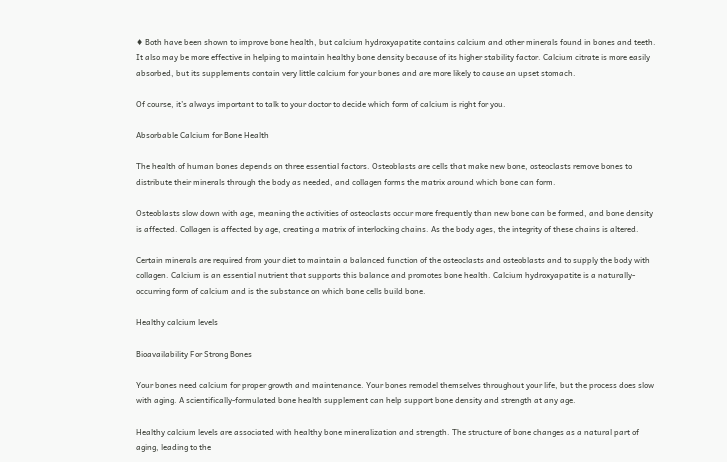♦ Both have been shown to improve bone health, but calcium hydroxyapatite contains calcium and other minerals found in bones and teeth. It also may be more effective in helping to maintain healthy bone density because of its higher stability factor. Calcium citrate is more easily absorbed, but its supplements contain very little calcium for your bones and are more likely to cause an upset stomach.

Of course, it’s always important to talk to your doctor to decide which form of calcium is right for you.

Absorbable Calcium for Bone Health

The health of human bones depends on three essential factors. Osteoblasts are cells that make new bone, osteoclasts remove bones to distribute their minerals through the body as needed, and collagen forms the matrix around which bone can form.

Osteoblasts slow down with age, meaning the activities of osteoclasts occur more frequently than new bone can be formed, and bone density is affected. Collagen is affected by age, creating a matrix of interlocking chains. As the body ages, the integrity of these chains is altered.

Certain minerals are required from your diet to maintain a balanced function of the osteoclasts and osteoblasts and to supply the body with collagen. Calcium is an essential nutrient that supports this balance and promotes bone health. Calcium hydroxyapatite is a naturally-occurring form of calcium and is the substance on which bone cells build bone.

Healthy calcium levels

Bioavailability For Strong Bones

Your bones need calcium for proper growth and maintenance. Your bones remodel themselves throughout your life, but the process does slow with aging. A scientifically-formulated bone health supplement can help support bone density and strength at any age.

Healthy calcium levels are associated with healthy bone mineralization and strength. The structure of bone changes as a natural part of aging, leading to the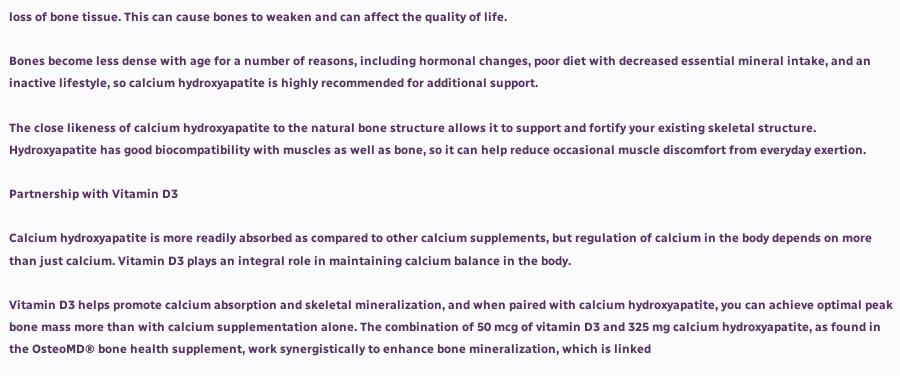loss of bone tissue. This can cause bones to weaken and can affect the quality of life.

Bones become less dense with age for a number of reasons, including hormonal changes, poor diet with decreased essential mineral intake, and an inactive lifestyle, so calcium hydroxyapatite is highly recommended for additional support.

The close likeness of calcium hydroxyapatite to the natural bone structure allows it to support and fortify your existing skeletal structure. Hydroxyapatite has good biocompatibility with muscles as well as bone, so it can help reduce occasional muscle discomfort from everyday exertion.

Partnership with Vitamin D3

Calcium hydroxyapatite is more readily absorbed as compared to other calcium supplements, but regulation of calcium in the body depends on more than just calcium. Vitamin D3 plays an integral role in maintaining calcium balance in the body.

Vitamin D3 helps promote calcium absorption and skeletal mineralization, and when paired with calcium hydroxyapatite, you can achieve optimal peak bone mass more than with calcium supplementation alone. The combination of 50 mcg of vitamin D3 and 325 mg calcium hydroxyapatite, as found in the OsteoMD® bone health supplement, work synergistically to enhance bone mineralization, which is linked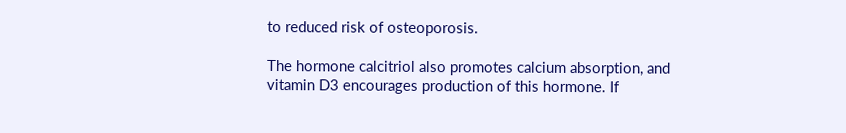to reduced risk of osteoporosis.

The hormone calcitriol also promotes calcium absorption, and vitamin D3 encourages production of this hormone. If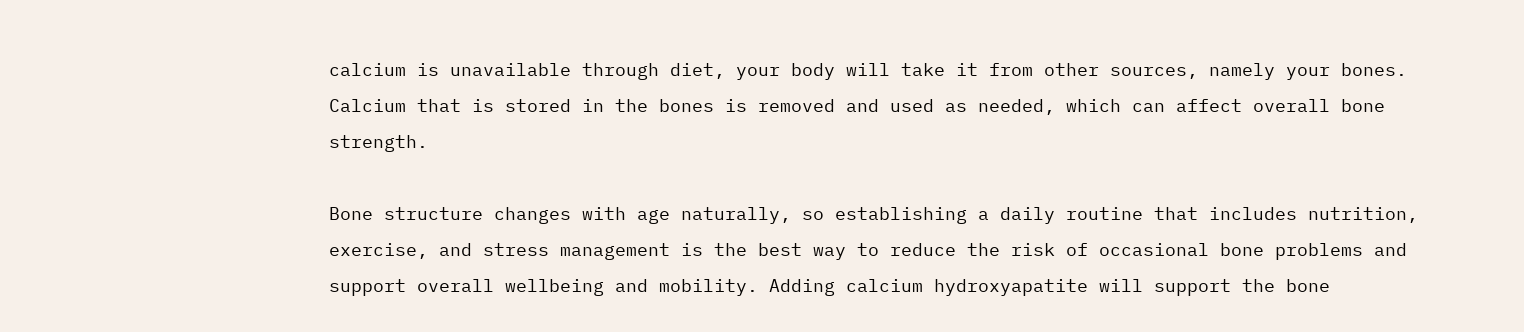calcium is unavailable through diet, your body will take it from other sources, namely your bones. Calcium that is stored in the bones is removed and used as needed, which can affect overall bone strength.

Bone structure changes with age naturally, so establishing a daily routine that includes nutrition, exercise, and stress management is the best way to reduce the risk of occasional bone problems and support overall wellbeing and mobility. Adding calcium hydroxyapatite will support the bone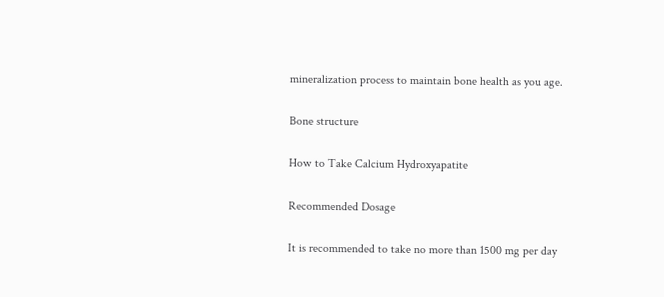mineralization process to maintain bone health as you age.

Bone structure

How to Take Calcium Hydroxyapatite

Recommended Dosage

It is recommended to take no more than 1500 mg per day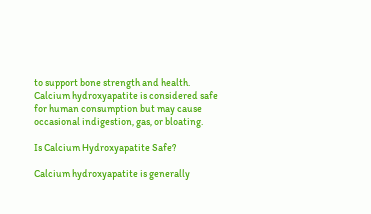to support bone strength and health. Calcium hydroxyapatite is considered safe for human consumption but may cause occasional indigestion, gas, or bloating.

Is Calcium Hydroxyapatite Safe?

Calcium hydroxyapatite is generally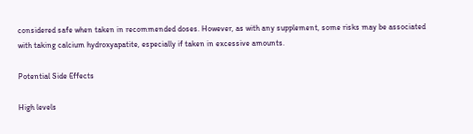considered safe when taken in recommended doses. However, as with any supplement, some risks may be associated with taking calcium hydroxyapatite, especially if taken in excessive amounts.

Potential Side Effects

High levels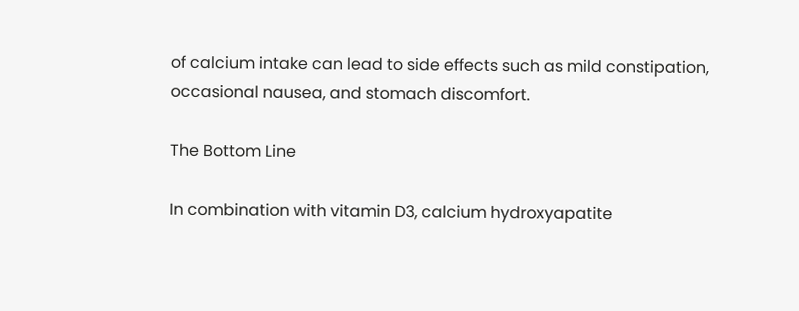of calcium intake can lead to side effects such as mild constipation, occasional nausea, and stomach discomfort.

The Bottom Line

In combination with vitamin D3, calcium hydroxyapatite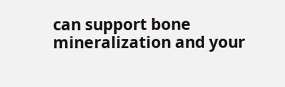can support bone mineralization and your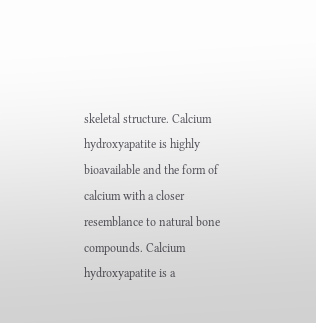skeletal structure. Calcium hydroxyapatite is highly bioavailable and the form of calcium with a closer resemblance to natural bone compounds. Calcium hydroxyapatite is a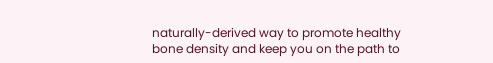naturally-derived way to promote healthy bone density and keep you on the path to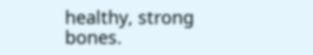healthy, strong bones.